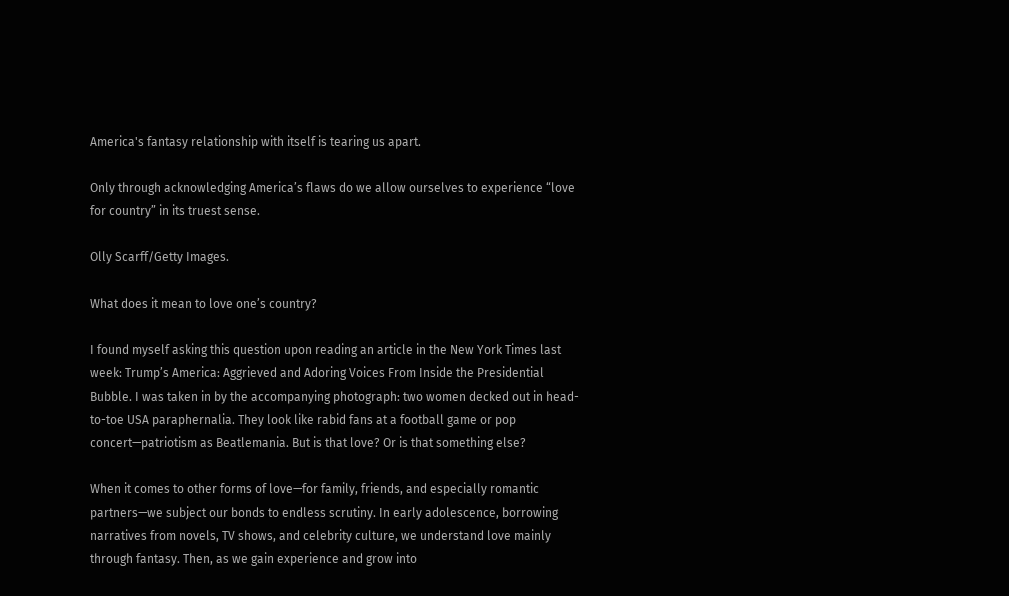America's fantasy relationship with itself is tearing us apart.

Only through acknowledging America’s flaws do we allow ourselves to experience “love for country” in its truest sense.

Olly Scarff/Getty Images.

What does it mean to love one’s country?

I found myself asking this question upon reading an article in the New York Times last week: Trump’s America: Aggrieved and Adoring Voices From Inside the Presidential Bubble. I was taken in by the accompanying photograph: two women decked out in head-to-toe USA paraphernalia. They look like rabid fans at a football game or pop concert—patriotism as Beatlemania. But is that love? Or is that something else?

When it comes to other forms of love—for family, friends, and especially romantic partners—we subject our bonds to endless scrutiny. In early adolescence, borrowing narratives from novels, TV shows, and celebrity culture, we understand love mainly through fantasy. Then, as we gain experience and grow into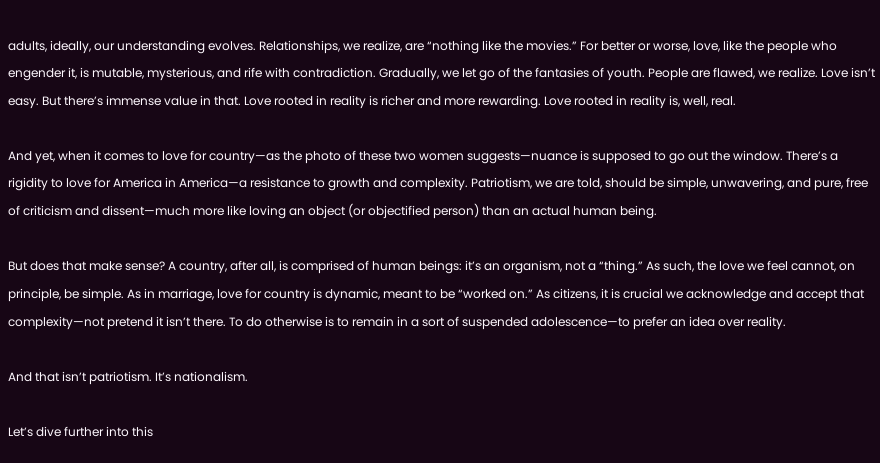adults, ideally, our understanding evolves. Relationships, we realize, are “nothing like the movies.” For better or worse, love, like the people who engender it, is mutable, mysterious, and rife with contradiction. Gradually, we let go of the fantasies of youth. People are flawed, we realize. Love isn’t easy. But there’s immense value in that. Love rooted in reality is richer and more rewarding. Love rooted in reality is, well, real.

And yet, when it comes to love for country—as the photo of these two women suggests—nuance is supposed to go out the window. There’s a rigidity to love for America in America—a resistance to growth and complexity. Patriotism, we are told, should be simple, unwavering, and pure, free of criticism and dissent—much more like loving an object (or objectified person) than an actual human being.

But does that make sense? A country, after all, is comprised of human beings: it’s an organism, not a “thing.” As such, the love we feel cannot, on principle, be simple. As in marriage, love for country is dynamic, meant to be “worked on.” As citizens, it is crucial we acknowledge and accept that complexity—not pretend it isn’t there. To do otherwise is to remain in a sort of suspended adolescence—to prefer an idea over reality.

And that isn’t patriotism. It’s nationalism.

Let’s dive further into this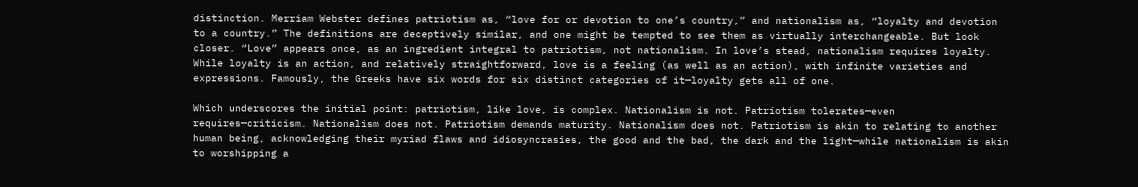distinction. Merriam Webster defines patriotism as, “love for or devotion to one’s country,” and nationalism as, “loyalty and devotion to a country.” The definitions are deceptively similar, and one might be tempted to see them as virtually interchangeable. But look closer. “Love” appears once, as an ingredient integral to patriotism, not nationalism. In love’s stead, nationalism requires loyalty. While loyalty is an action, and relatively straightforward, love is a feeling (as well as an action), with infinite varieties and expressions. Famously, the Greeks have six words for six distinct categories of it—loyalty gets all of one.

Which underscores the initial point: patriotism, like love, is complex. Nationalism is not. Patriotism tolerates—even requires—criticism. Nationalism does not. Patriotism demands maturity. Nationalism does not. Patriotism is akin to relating to another human being, acknowledging their myriad flaws and idiosyncrasies, the good and the bad, the dark and the light—while nationalism is akin to worshipping a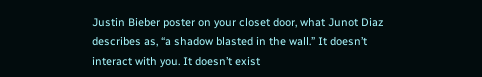Justin Bieber poster on your closet door, what Junot Diaz describes as, “a shadow blasted in the wall.” It doesn’t interact with you. It doesn’t exist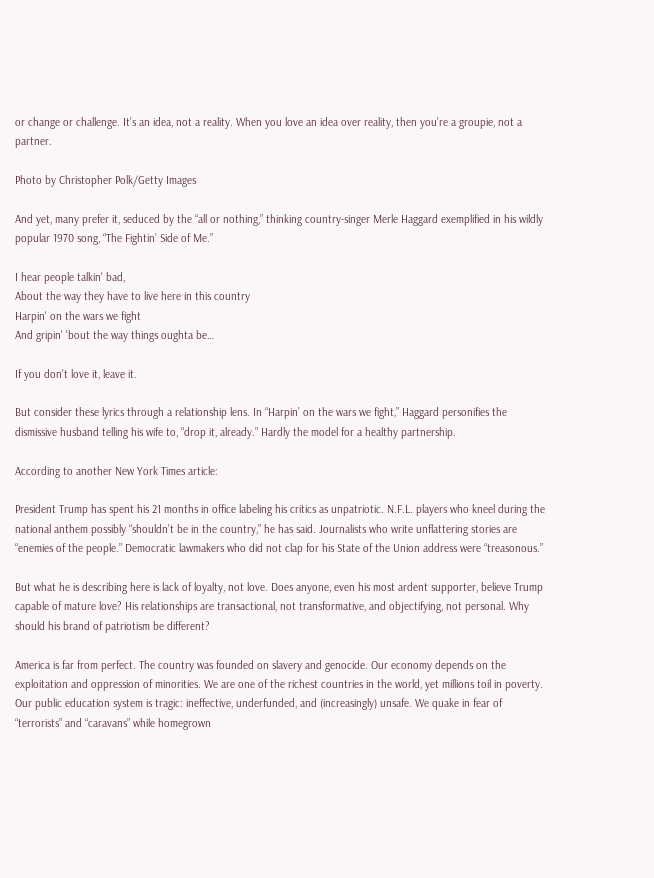or change or challenge. It’s an idea, not a reality. When you love an idea over reality, then you’re a groupie, not a partner.

Photo by Christopher Polk/Getty Images

And yet, many prefer it, seduced by the “all or nothing,” thinking country-singer Merle Haggard exemplified in his wildly popular 1970 song, “The Fightin’ Side of Me.”

I hear people talkin' bad,
About the way they have to live here in this country
Harpin' on the wars we fight
And gripin' 'bout the way things oughta be…

If you don’t love it, leave it.

But consider these lyrics through a relationship lens. In “Harpin’ on the wars we fight,” Haggard personifies the dismissive husband telling his wife to, “drop it, already.” Hardly the model for a healthy partnership.

According to another New York Times article:

President Trump has spent his 21 months in office labeling his critics as unpatriotic. N.F.L. players who kneel during the national anthem possibly “shouldn’t be in the country,” he has said. Journalists who write unflattering stories are “enemies of the people.” Democratic lawmakers who did not clap for his State of the Union address were “treasonous.”

But what he is describing here is lack of loyalty, not love. Does anyone, even his most ardent supporter, believe Trump capable of mature love? His relationships are transactional, not transformative, and objectifying, not personal. Why should his brand of patriotism be different?

America is far from perfect. The country was founded on slavery and genocide. Our economy depends on the exploitation and oppression of minorities. We are one of the richest countries in the world, yet millions toil in poverty. Our public education system is tragic: ineffective, underfunded, and (increasingly) unsafe. We quake in fear of “terrorists” and “caravans” while homegrown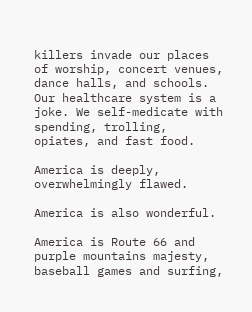killers invade our places of worship, concert venues, dance halls, and schools. Our healthcare system is a joke. We self-medicate with spending, trolling, opiates, and fast food.

America is deeply, overwhelmingly flawed.

America is also wonderful.

America is Route 66 and purple mountains majesty, baseball games and surfing,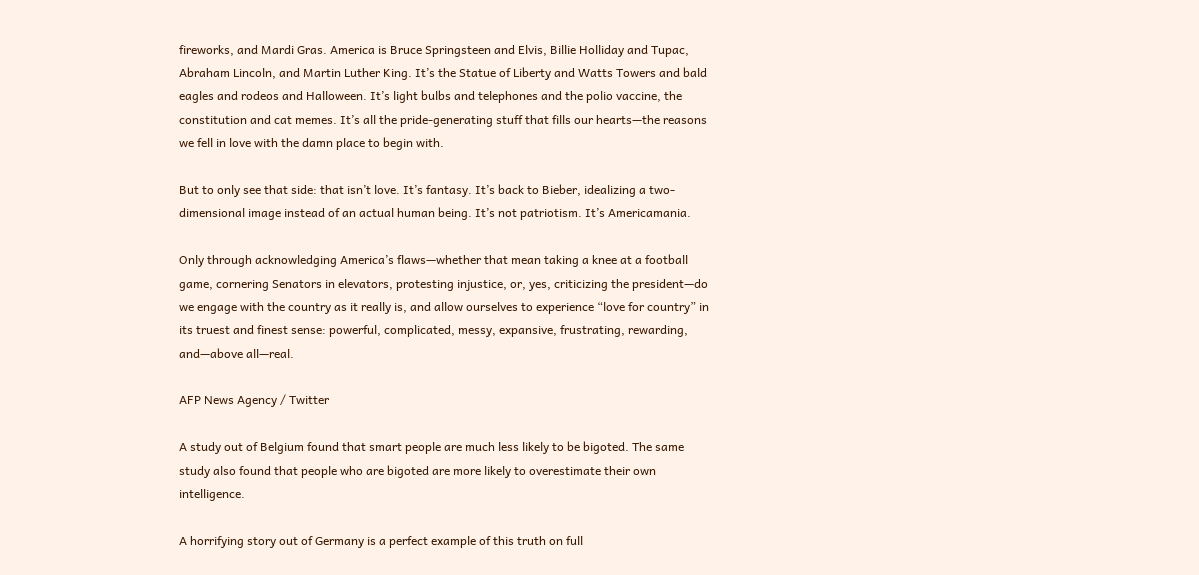fireworks, and Mardi Gras. America is Bruce Springsteen and Elvis, Billie Holliday and Tupac, Abraham Lincoln, and Martin Luther King. It’s the Statue of Liberty and Watts Towers and bald eagles and rodeos and Halloween. It’s light bulbs and telephones and the polio vaccine, the constitution and cat memes. It’s all the pride-generating stuff that fills our hearts—the reasons we fell in love with the damn place to begin with.

But to only see that side: that isn’t love. It’s fantasy. It’s back to Bieber, idealizing a two-dimensional image instead of an actual human being. It’s not patriotism. It’s Americamania.

Only through acknowledging America’s flaws—whether that mean taking a knee at a football game, cornering Senators in elevators, protesting injustice, or, yes, criticizing the president—do we engage with the country as it really is, and allow ourselves to experience “love for country” in its truest and finest sense: powerful, complicated, messy, expansive, frustrating, rewarding, and—above all—real.

AFP News Agency / Twitter

A study out of Belgium found that smart people are much less likely to be bigoted. The same study also found that people who are bigoted are more likely to overestimate their own intelligence.

A horrifying story out of Germany is a perfect example of this truth on full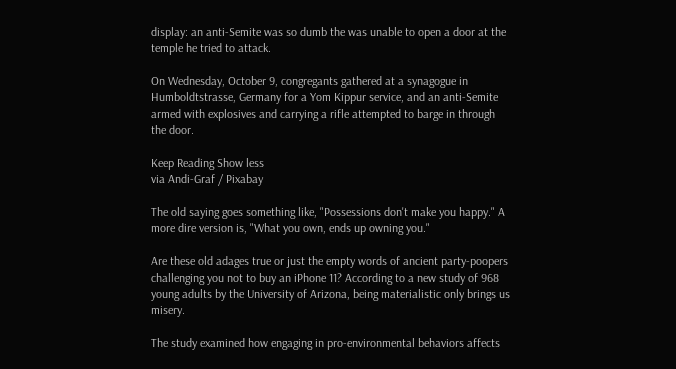display: an anti-Semite was so dumb the was unable to open a door at the temple he tried to attack.

On Wednesday, October 9, congregants gathered at a synagogue in Humboldtstrasse, Germany for a Yom Kippur service, and an anti-Semite armed with explosives and carrying a rifle attempted to barge in through the door.

Keep Reading Show less
via Andi-Graf / Pixabay

The old saying goes something like, "Possessions don't make you happy." A more dire version is, "What you own, ends up owning you."

Are these old adages true or just the empty words of ancient party-poopers challenging you not to buy an iPhone 11? According to a new study of 968 young adults by the University of Arizona, being materialistic only brings us misery.

The study examined how engaging in pro-environmental behaviors affects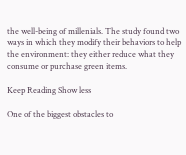the well-being of millenials. The study found two ways in which they modify their behaviors to help the environment: they either reduce what they consume or purchase green items.

Keep Reading Show less

One of the biggest obstacles to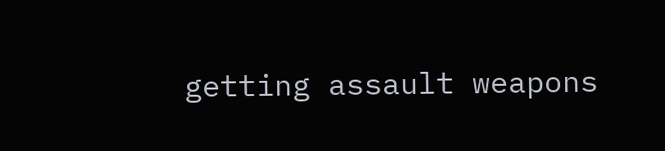getting assault weapons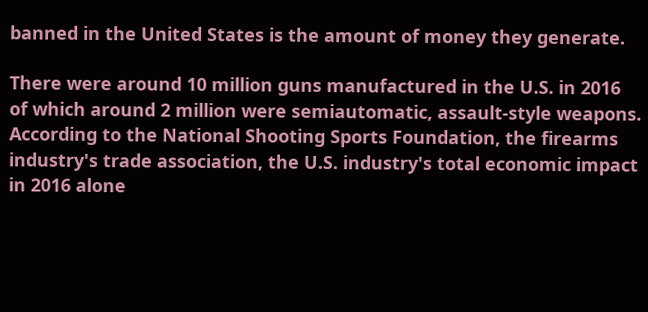banned in the United States is the amount of money they generate.

There were around 10 million guns manufactured in the U.S. in 2016 of which around 2 million were semiautomatic, assault-style weapons. According to the National Shooting Sports Foundation, the firearms industry's trade association, the U.S. industry's total economic impact in 2016 alone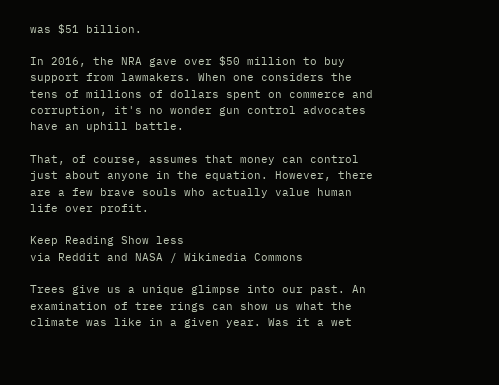was $51 billion.

In 2016, the NRA gave over $50 million to buy support from lawmakers. When one considers the tens of millions of dollars spent on commerce and corruption, it's no wonder gun control advocates have an uphill battle.

That, of course, assumes that money can control just about anyone in the equation. However, there are a few brave souls who actually value human life over profit.

Keep Reading Show less
via Reddit and NASA / Wikimedia Commons

Trees give us a unique glimpse into our past. An examination of tree rings can show us what the climate was like in a given year. Was it a wet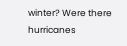winter? Were there hurricanes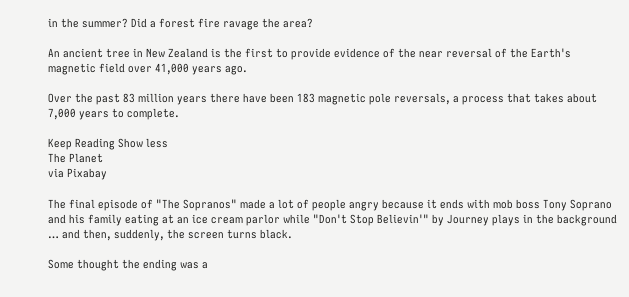in the summer? Did a forest fire ravage the area?

An ancient tree in New Zealand is the first to provide evidence of the near reversal of the Earth's magnetic field over 41,000 years ago.

Over the past 83 million years there have been 183 magnetic pole reversals, a process that takes about 7,000 years to complete.

Keep Reading Show less
The Planet
via Pixabay

The final episode of "The Sopranos" made a lot of people angry because it ends with mob boss Tony Soprano and his family eating at an ice cream parlor while "Don't Stop Believin'" by Journey plays in the background … and then, suddenly, the screen turns black.

Some thought the ending was a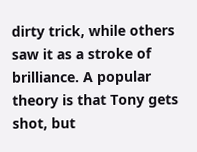dirty trick, while others saw it as a stroke of brilliance. A popular theory is that Tony gets shot, but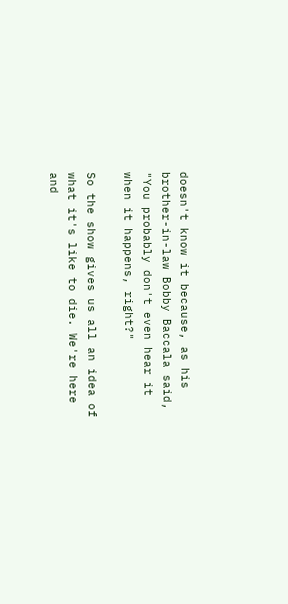doesn't know it because, as his brother-in-law Bobby Baccala said, "You probably don't even hear it when it happens, right?"

So the show gives us all an idea of what it's like to die. We're here and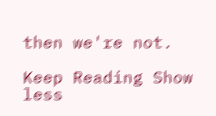then we're not.

Keep Reading Show less